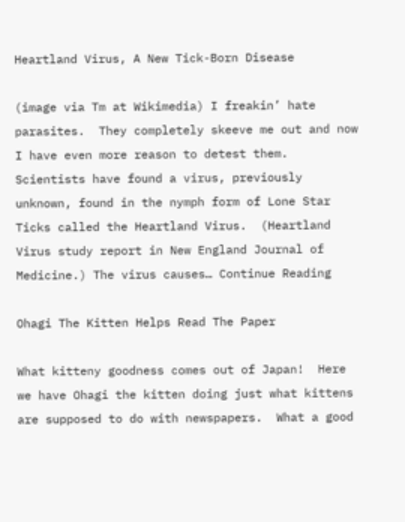Heartland Virus, A New Tick-Born Disease

(image via Tm at Wikimedia) I freakin’ hate parasites.  They completely skeeve me out and now I have even more reason to detest them.  Scientists have found a virus, previously unknown, found in the nymph form of Lone Star Ticks called the Heartland Virus.  (Heartland Virus study report in New England Journal of Medicine.) The virus causes… Continue Reading

Ohagi The Kitten Helps Read The Paper

What kitteny goodness comes out of Japan!  Here we have Ohagi the kitten doing just what kittens are supposed to do with newspapers.  What a good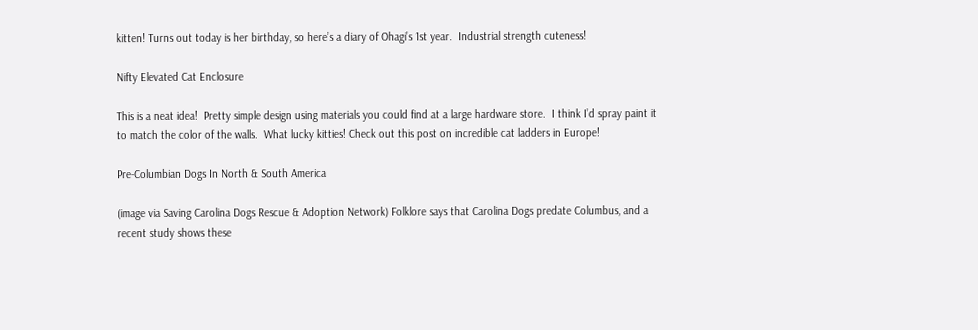kitten! Turns out today is her birthday, so here’s a diary of Ohagi’s 1st year.  Industrial strength cuteness!

Nifty Elevated Cat Enclosure

This is a neat idea!  Pretty simple design using materials you could find at a large hardware store.  I think I’d spray paint it to match the color of the walls.  What lucky kitties! Check out this post on incredible cat ladders in Europe!

Pre-Columbian Dogs In North & South America

(image via Saving Carolina Dogs Rescue & Adoption Network) Folklore says that Carolina Dogs predate Columbus, and a recent study shows these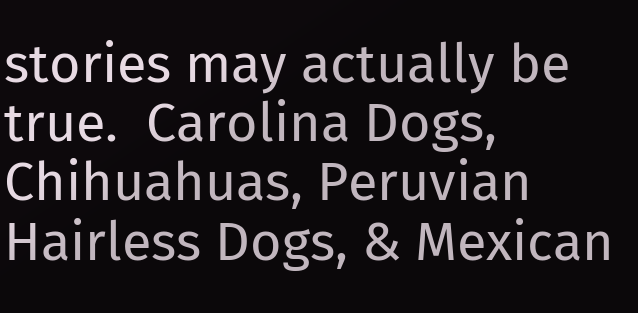stories may actually be true.  Carolina Dogs, Chihuahuas, Peruvian Hairless Dogs, & Mexican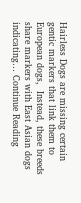Hairless Dogs are missing certain gentic markers that link them to European dogs,  Instead, these breeds share markers with East Asian dogs indicating… Continue Reading